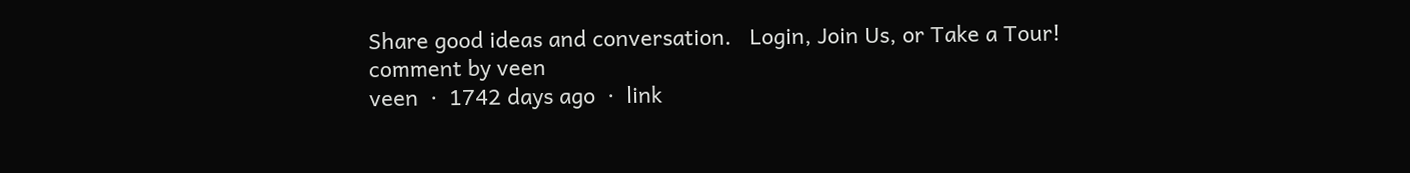Share good ideas and conversation.   Login, Join Us, or Take a Tour!
comment by veen
veen  ·  1742 days ago  ·  link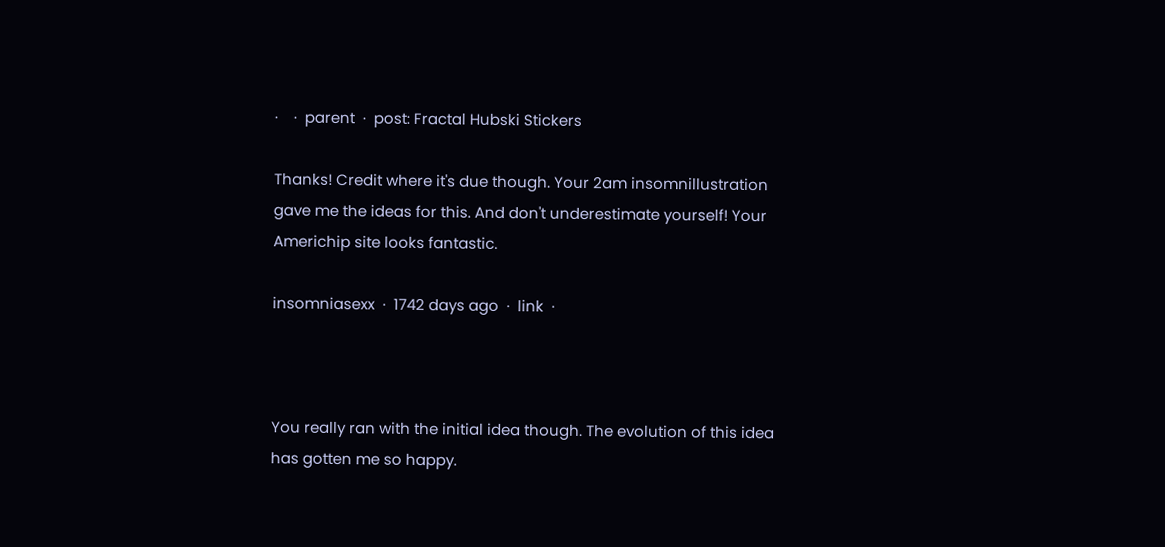·    ·  parent  ·  post: Fractal Hubski Stickers

Thanks! Credit where it's due though. Your 2am insomnillustration gave me the ideas for this. And don't underestimate yourself! Your Americhip site looks fantastic.

insomniasexx  ·  1742 days ago  ·  link  ·



You really ran with the initial idea though. The evolution of this idea has gotten me so happy.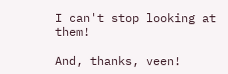I can't stop looking at them!

And, thanks, veen!